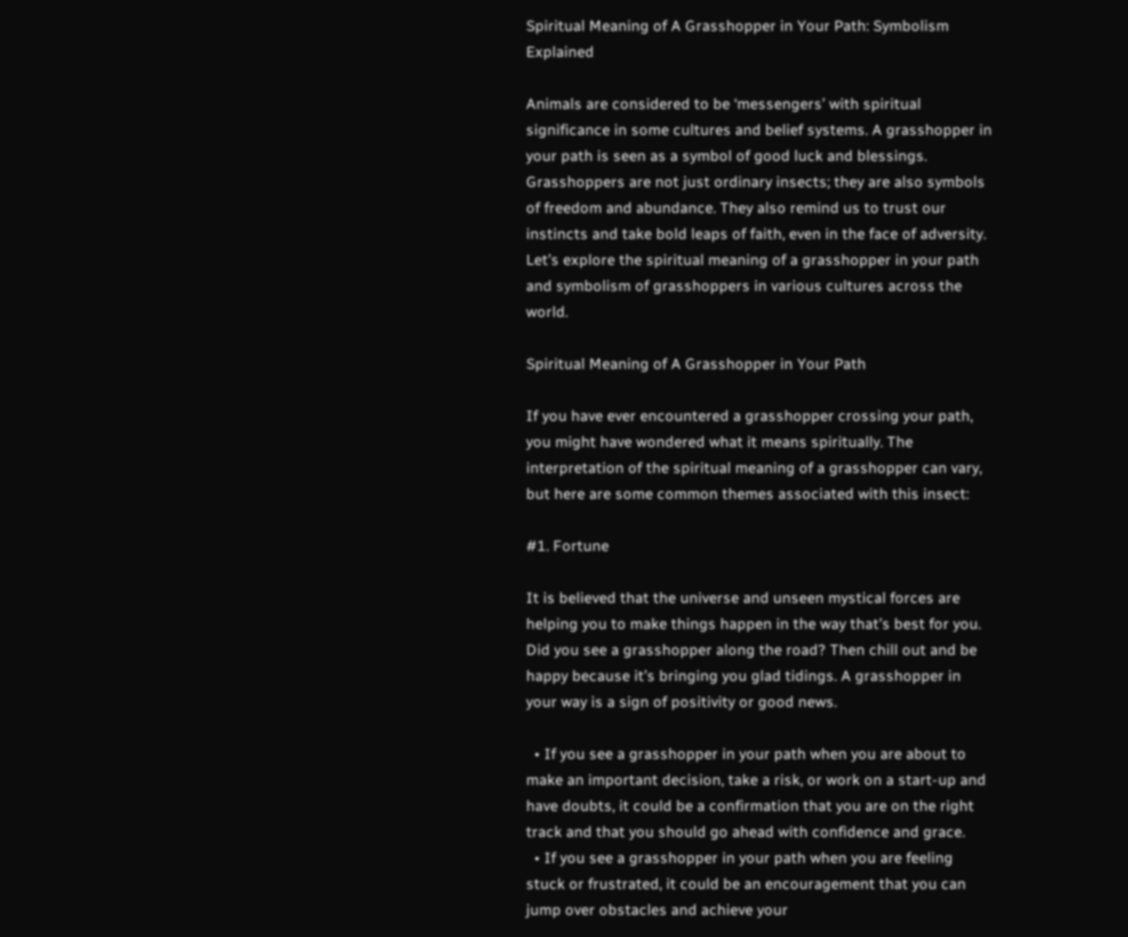Spiritual Meaning of A Grasshopper in Your Path: Symbolism Explained

Animals are considered to be ‘messengers’ with spiritual significance in some cultures and belief systems. A grasshopper in your path is seen as a symbol of good luck and blessings. Grasshoppers are not just ordinary insects; they are also symbols of freedom and abundance. They also remind us to trust our instincts and take bold leaps of faith, even in the face of adversity. Let’s explore the spiritual meaning of a grasshopper in your path and symbolism of grasshoppers in various cultures across the world.

Spiritual Meaning of A Grasshopper in Your Path

If you have ever encountered a grasshopper crossing your path, you might have wondered what it means spiritually. The interpretation of the spiritual meaning of a grasshopper can vary, but here are some common themes associated with this insect:

#1. Fortune

It is believed that the universe and unseen mystical forces are helping you to make things happen in the way that’s best for you. Did you see a grasshopper along the road? Then chill out and be happy because it’s bringing you glad tidings. A grasshopper in your way is a sign of positivity or good news.

  • If you see a grasshopper in your path when you are about to make an important decision, take a risk, or work on a start-up and have doubts, it could be a confirmation that you are on the right track and that you should go ahead with confidence and grace.
  • If you see a grasshopper in your path when you are feeling stuck or frustrated, it could be an encouragement that you can jump over obstacles and achieve your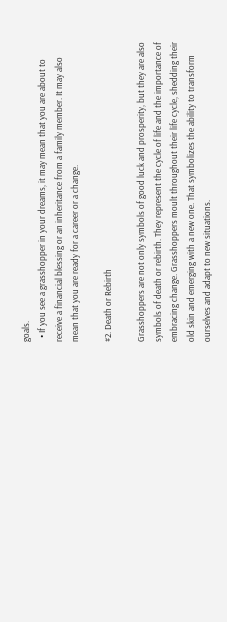goals.
  • If you see a grasshopper in your dreams, it may mean that you are about to receive a financial blessing or an inheritance from a family member. It may also mean that you are ready for a career or a change.

#2. Death or Rebirth

Grasshoppers are not only symbols of good luck and prosperity, but they are also symbols of death or rebirth. They represent the cycle of life and the importance of embracing change. Grasshoppers moult throughout their life cycle, shedding their old skin and emerging with a new one. That symbolizes the ability to transform ourselves and adapt to new situations.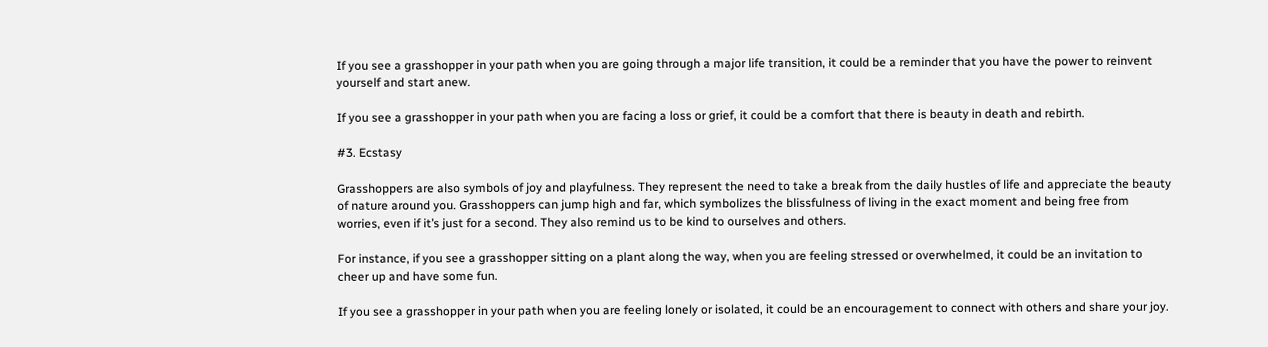If you see a grasshopper in your path when you are going through a major life transition, it could be a reminder that you have the power to reinvent yourself and start anew.

If you see a grasshopper in your path when you are facing a loss or grief, it could be a comfort that there is beauty in death and rebirth.

#3. Ecstasy

Grasshoppers are also symbols of joy and playfulness. They represent the need to take a break from the daily hustles of life and appreciate the beauty of nature around you. Grasshoppers can jump high and far, which symbolizes the blissfulness of living in the exact moment and being free from worries, even if it’s just for a second. They also remind us to be kind to ourselves and others.

For instance, if you see a grasshopper sitting on a plant along the way, when you are feeling stressed or overwhelmed, it could be an invitation to cheer up and have some fun.

If you see a grasshopper in your path when you are feeling lonely or isolated, it could be an encouragement to connect with others and share your joy.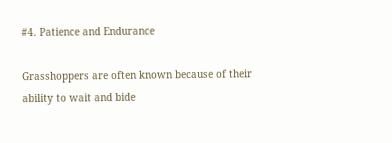#4. Patience and Endurance

Grasshoppers are often known because of their ability to wait and bide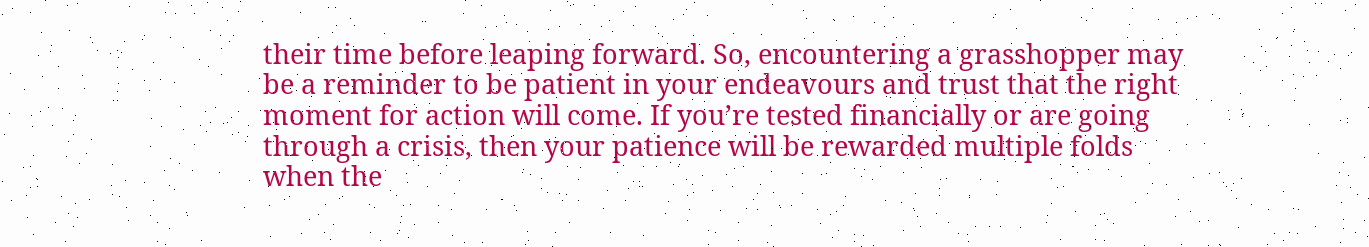their time before leaping forward. So, encountering a grasshopper may be a reminder to be patient in your endeavours and trust that the right moment for action will come. If you’re tested financially or are going through a crisis, then your patience will be rewarded multiple folds when the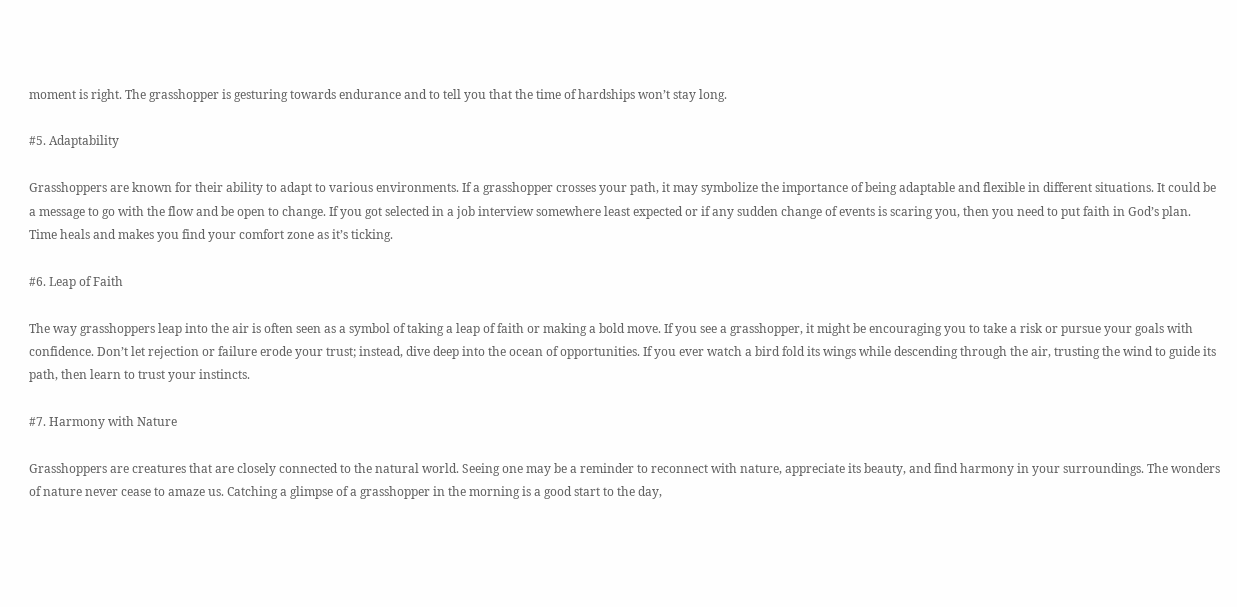moment is right. The grasshopper is gesturing towards endurance and to tell you that the time of hardships won’t stay long.

#5. Adaptability

Grasshoppers are known for their ability to adapt to various environments. If a grasshopper crosses your path, it may symbolize the importance of being adaptable and flexible in different situations. It could be a message to go with the flow and be open to change. If you got selected in a job interview somewhere least expected or if any sudden change of events is scaring you, then you need to put faith in God’s plan. Time heals and makes you find your comfort zone as it’s ticking.

#6. Leap of Faith

The way grasshoppers leap into the air is often seen as a symbol of taking a leap of faith or making a bold move. If you see a grasshopper, it might be encouraging you to take a risk or pursue your goals with confidence. Don’t let rejection or failure erode your trust; instead, dive deep into the ocean of opportunities. If you ever watch a bird fold its wings while descending through the air, trusting the wind to guide its path, then learn to trust your instincts.

#7. Harmony with Nature

Grasshoppers are creatures that are closely connected to the natural world. Seeing one may be a reminder to reconnect with nature, appreciate its beauty, and find harmony in your surroundings. The wonders of nature never cease to amaze us. Catching a glimpse of a grasshopper in the morning is a good start to the day,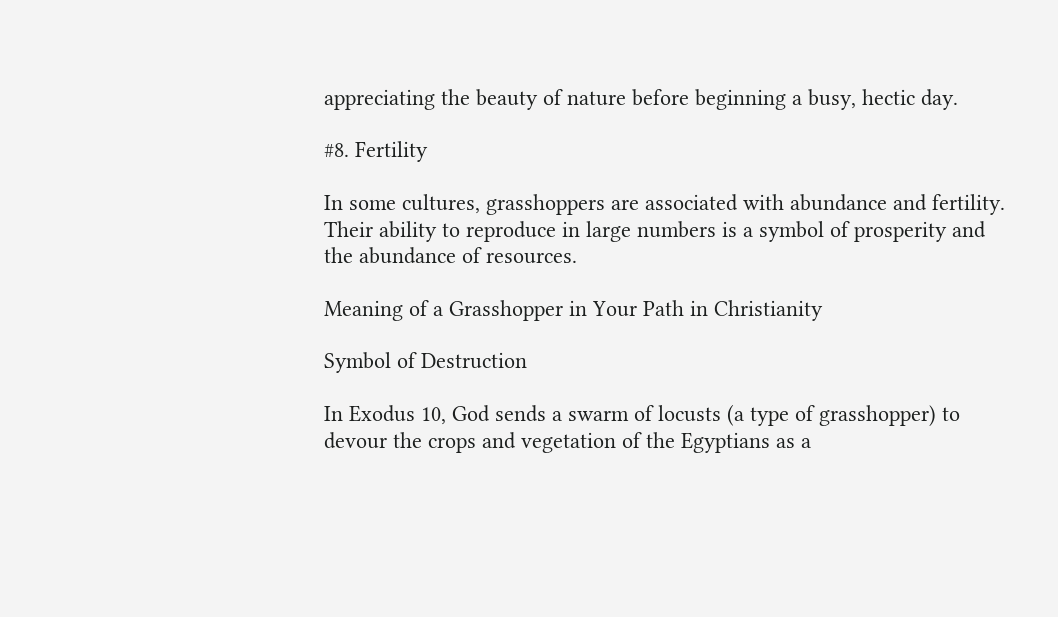appreciating the beauty of nature before beginning a busy, hectic day.

#8. Fertility

In some cultures, grasshoppers are associated with abundance and fertility. Their ability to reproduce in large numbers is a symbol of prosperity and the abundance of resources.

Meaning of a Grasshopper in Your Path in Christianity

Symbol of Destruction

In Exodus 10, God sends a swarm of locusts (a type of grasshopper) to devour the crops and vegetation of the Egyptians as a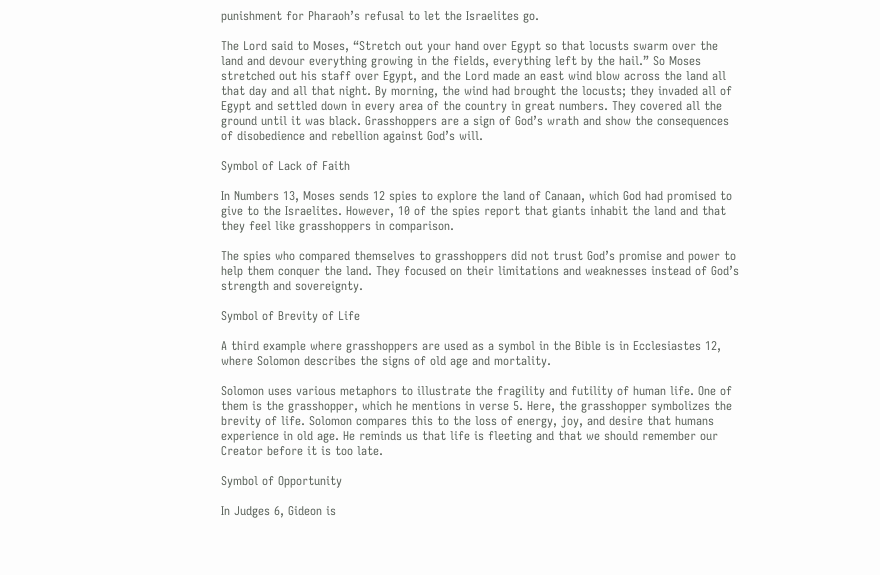punishment for Pharaoh’s refusal to let the Israelites go.

The Lord said to Moses, “Stretch out your hand over Egypt so that locusts swarm over the land and devour everything growing in the fields, everything left by the hail.” So Moses stretched out his staff over Egypt, and the Lord made an east wind blow across the land all that day and all that night. By morning, the wind had brought the locusts; they invaded all of Egypt and settled down in every area of the country in great numbers. They covered all the ground until it was black. Grasshoppers are a sign of God’s wrath and show the consequences of disobedience and rebellion against God’s will.

Symbol of Lack of Faith

In Numbers 13, Moses sends 12 spies to explore the land of Canaan, which God had promised to give to the Israelites. However, 10 of the spies report that giants inhabit the land and that they feel like grasshoppers in comparison.

The spies who compared themselves to grasshoppers did not trust God’s promise and power to help them conquer the land. They focused on their limitations and weaknesses instead of God’s strength and sovereignty.

Symbol of Brevity of Life

A third example where grasshoppers are used as a symbol in the Bible is in Ecclesiastes 12, where Solomon describes the signs of old age and mortality.

Solomon uses various metaphors to illustrate the fragility and futility of human life. One of them is the grasshopper, which he mentions in verse 5. Here, the grasshopper symbolizes the brevity of life. Solomon compares this to the loss of energy, joy, and desire that humans experience in old age. He reminds us that life is fleeting and that we should remember our Creator before it is too late.

Symbol of Opportunity

In Judges 6, Gideon is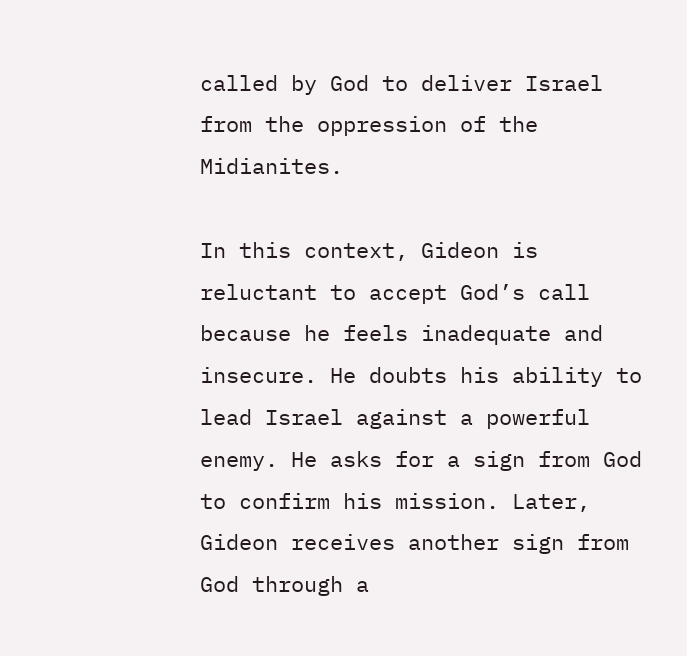called by God to deliver Israel from the oppression of the Midianites.

In this context, Gideon is reluctant to accept God’s call because he feels inadequate and insecure. He doubts his ability to lead Israel against a powerful enemy. He asks for a sign from God to confirm his mission. Later, Gideon receives another sign from God through a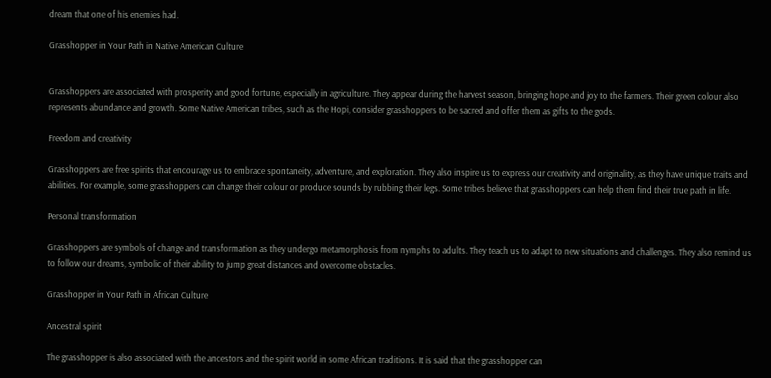dream that one of his enemies had.

Grasshopper in Your Path in Native American Culture


Grasshoppers are associated with prosperity and good fortune, especially in agriculture. They appear during the harvest season, bringing hope and joy to the farmers. Their green colour also represents abundance and growth. Some Native American tribes, such as the Hopi, consider grasshoppers to be sacred and offer them as gifts to the gods.

Freedom and creativity

Grasshoppers are free spirits that encourage us to embrace spontaneity, adventure, and exploration. They also inspire us to express our creativity and originality, as they have unique traits and abilities. For example, some grasshoppers can change their colour or produce sounds by rubbing their legs. Some tribes believe that grasshoppers can help them find their true path in life.

Personal transformation

Grasshoppers are symbols of change and transformation as they undergo metamorphosis from nymphs to adults. They teach us to adapt to new situations and challenges. They also remind us to follow our dreams, symbolic of their ability to jump great distances and overcome obstacles.

Grasshopper in Your Path in African Culture

Ancestral spirit

The grasshopper is also associated with the ancestors and the spirit world in some African traditions. It is said that the grasshopper can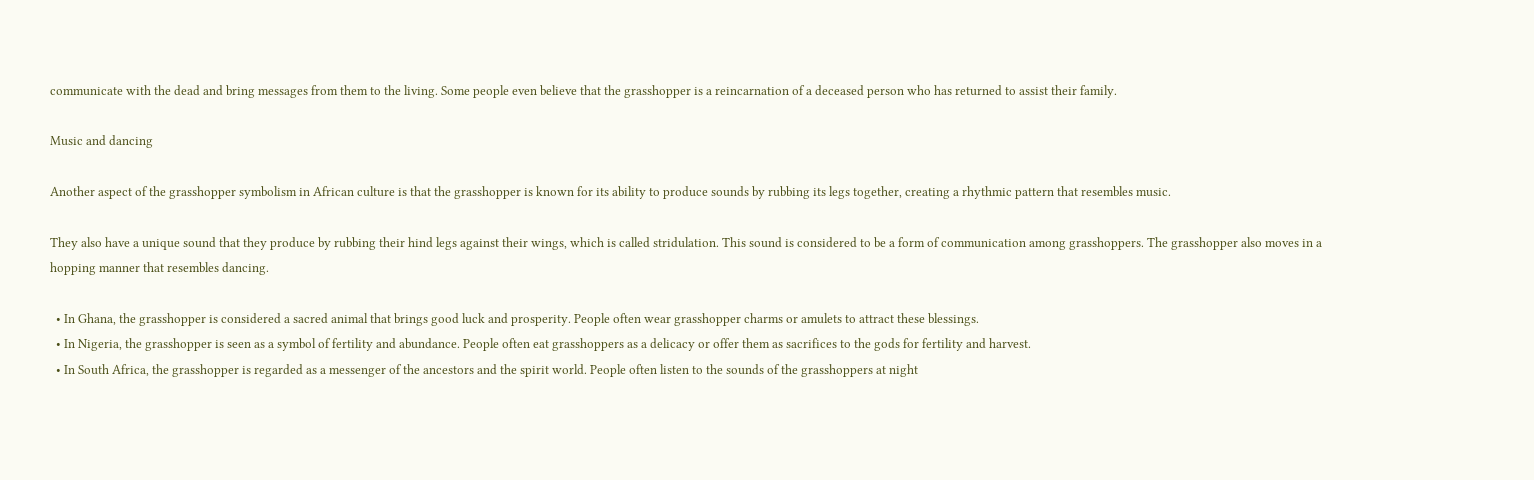communicate with the dead and bring messages from them to the living. Some people even believe that the grasshopper is a reincarnation of a deceased person who has returned to assist their family.

Music and dancing

Another aspect of the grasshopper symbolism in African culture is that the grasshopper is known for its ability to produce sounds by rubbing its legs together, creating a rhythmic pattern that resembles music.

They also have a unique sound that they produce by rubbing their hind legs against their wings, which is called stridulation. This sound is considered to be a form of communication among grasshoppers. The grasshopper also moves in a hopping manner that resembles dancing.

  • In Ghana, the grasshopper is considered a sacred animal that brings good luck and prosperity. People often wear grasshopper charms or amulets to attract these blessings.
  • In Nigeria, the grasshopper is seen as a symbol of fertility and abundance. People often eat grasshoppers as a delicacy or offer them as sacrifices to the gods for fertility and harvest.
  • In South Africa, the grasshopper is regarded as a messenger of the ancestors and the spirit world. People often listen to the sounds of the grasshoppers at night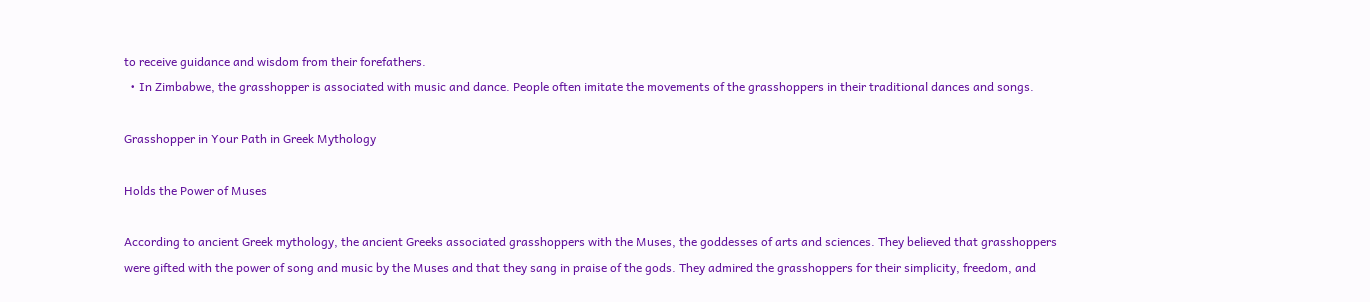to receive guidance and wisdom from their forefathers.
  • In Zimbabwe, the grasshopper is associated with music and dance. People often imitate the movements of the grasshoppers in their traditional dances and songs.

Grasshopper in Your Path in Greek Mythology

Holds the Power of Muses

According to ancient Greek mythology, the ancient Greeks associated grasshoppers with the Muses, the goddesses of arts and sciences. They believed that grasshoppers were gifted with the power of song and music by the Muses and that they sang in praise of the gods. They admired the grasshoppers for their simplicity, freedom, and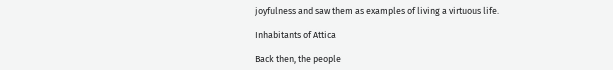joyfulness and saw them as examples of living a virtuous life.

Inhabitants of Attica

Back then, the people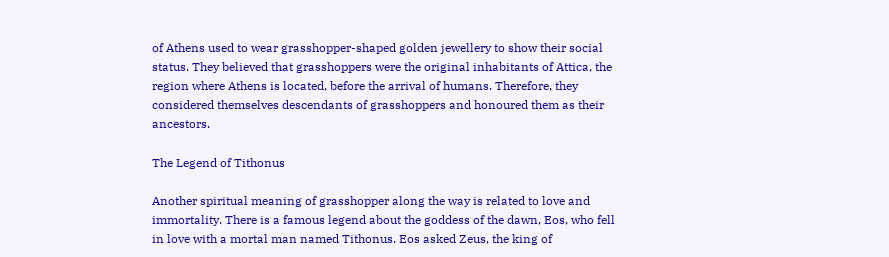of Athens used to wear grasshopper-shaped golden jewellery to show their social status. They believed that grasshoppers were the original inhabitants of Attica, the region where Athens is located, before the arrival of humans. Therefore, they considered themselves descendants of grasshoppers and honoured them as their ancestors.

The Legend of Tithonus

Another spiritual meaning of grasshopper along the way is related to love and immortality. There is a famous legend about the goddess of the dawn, Eos, who fell in love with a mortal man named Tithonus. Eos asked Zeus, the king of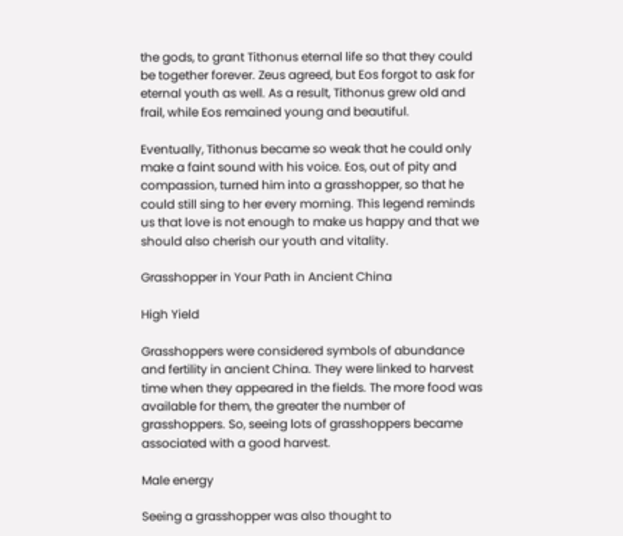the gods, to grant Tithonus eternal life so that they could be together forever. Zeus agreed, but Eos forgot to ask for eternal youth as well. As a result, Tithonus grew old and frail, while Eos remained young and beautiful.

Eventually, Tithonus became so weak that he could only make a faint sound with his voice. Eos, out of pity and compassion, turned him into a grasshopper, so that he could still sing to her every morning. This legend reminds us that love is not enough to make us happy and that we should also cherish our youth and vitality.

Grasshopper in Your Path in Ancient China

High Yield

Grasshoppers were considered symbols of abundance and fertility in ancient China. They were linked to harvest time when they appeared in the fields. The more food was available for them, the greater the number of grasshoppers. So, seeing lots of grasshoppers became associated with a good harvest.

Male energy

Seeing a grasshopper was also thought to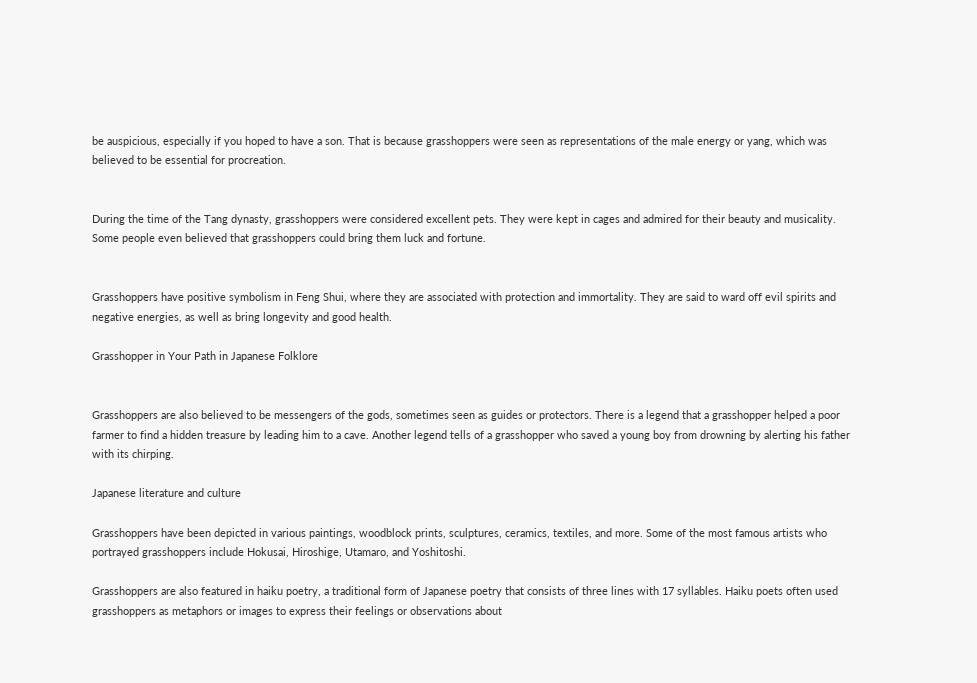be auspicious, especially if you hoped to have a son. That is because grasshoppers were seen as representations of the male energy or yang, which was believed to be essential for procreation.


During the time of the Tang dynasty, grasshoppers were considered excellent pets. They were kept in cages and admired for their beauty and musicality. Some people even believed that grasshoppers could bring them luck and fortune.


Grasshoppers have positive symbolism in Feng Shui, where they are associated with protection and immortality. They are said to ward off evil spirits and negative energies, as well as bring longevity and good health.

Grasshopper in Your Path in Japanese Folklore


Grasshoppers are also believed to be messengers of the gods, sometimes seen as guides or protectors. There is a legend that a grasshopper helped a poor farmer to find a hidden treasure by leading him to a cave. Another legend tells of a grasshopper who saved a young boy from drowning by alerting his father with its chirping.

Japanese literature and culture

Grasshoppers have been depicted in various paintings, woodblock prints, sculptures, ceramics, textiles, and more. Some of the most famous artists who portrayed grasshoppers include Hokusai, Hiroshige, Utamaro, and Yoshitoshi.

Grasshoppers are also featured in haiku poetry, a traditional form of Japanese poetry that consists of three lines with 17 syllables. Haiku poets often used grasshoppers as metaphors or images to express their feelings or observations about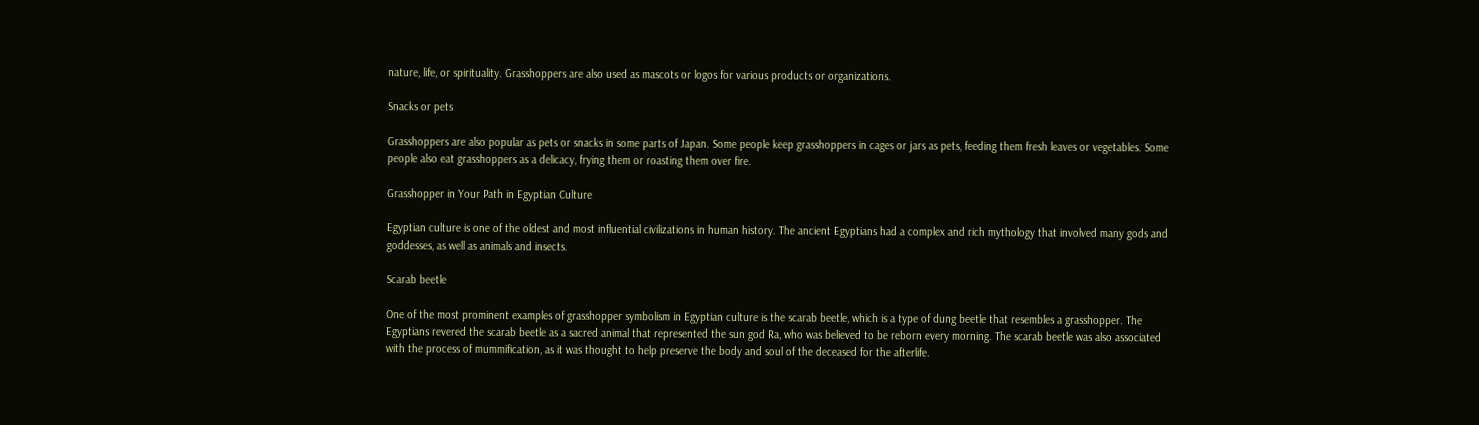nature, life, or spirituality. Grasshoppers are also used as mascots or logos for various products or organizations.

Snacks or pets

Grasshoppers are also popular as pets or snacks in some parts of Japan. Some people keep grasshoppers in cages or jars as pets, feeding them fresh leaves or vegetables. Some people also eat grasshoppers as a delicacy, frying them or roasting them over fire.

Grasshopper in Your Path in Egyptian Culture

Egyptian culture is one of the oldest and most influential civilizations in human history. The ancient Egyptians had a complex and rich mythology that involved many gods and goddesses, as well as animals and insects.

Scarab beetle

One of the most prominent examples of grasshopper symbolism in Egyptian culture is the scarab beetle, which is a type of dung beetle that resembles a grasshopper. The Egyptians revered the scarab beetle as a sacred animal that represented the sun god Ra, who was believed to be reborn every morning. The scarab beetle was also associated with the process of mummification, as it was thought to help preserve the body and soul of the deceased for the afterlife.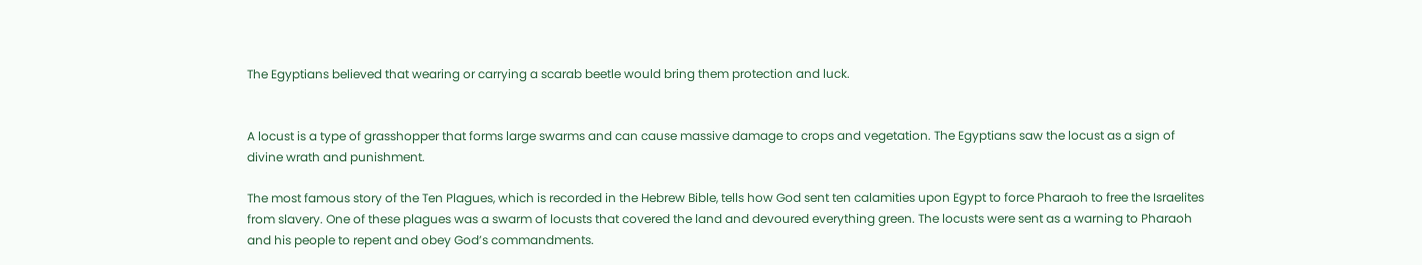The Egyptians believed that wearing or carrying a scarab beetle would bring them protection and luck.


A locust is a type of grasshopper that forms large swarms and can cause massive damage to crops and vegetation. The Egyptians saw the locust as a sign of divine wrath and punishment.

The most famous story of the Ten Plagues, which is recorded in the Hebrew Bible, tells how God sent ten calamities upon Egypt to force Pharaoh to free the Israelites from slavery. One of these plagues was a swarm of locusts that covered the land and devoured everything green. The locusts were sent as a warning to Pharaoh and his people to repent and obey God’s commandments.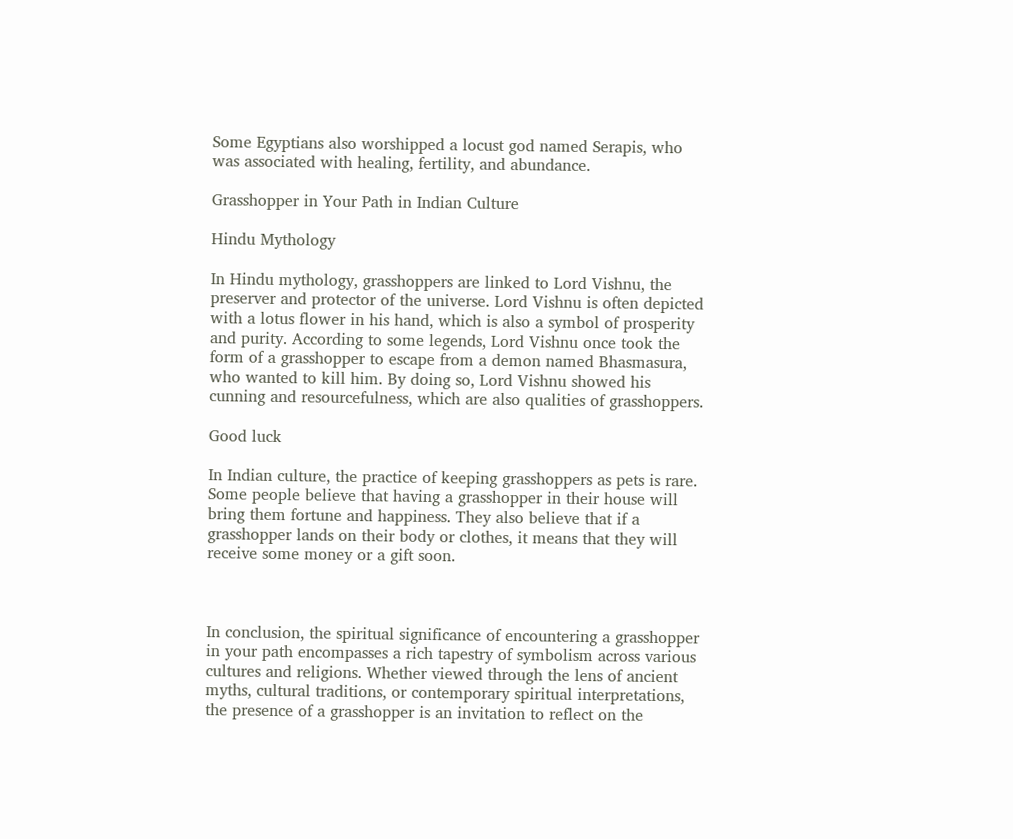Some Egyptians also worshipped a locust god named Serapis, who was associated with healing, fertility, and abundance.

Grasshopper in Your Path in Indian Culture

Hindu Mythology

In Hindu mythology, grasshoppers are linked to Lord Vishnu, the preserver and protector of the universe. Lord Vishnu is often depicted with a lotus flower in his hand, which is also a symbol of prosperity and purity. According to some legends, Lord Vishnu once took the form of a grasshopper to escape from a demon named Bhasmasura, who wanted to kill him. By doing so, Lord Vishnu showed his cunning and resourcefulness, which are also qualities of grasshoppers.

Good luck

In Indian culture, the practice of keeping grasshoppers as pets is rare. Some people believe that having a grasshopper in their house will bring them fortune and happiness. They also believe that if a grasshopper lands on their body or clothes, it means that they will receive some money or a gift soon.



In conclusion, the spiritual significance of encountering a grasshopper in your path encompasses a rich tapestry of symbolism across various cultures and religions. Whether viewed through the lens of ancient myths, cultural traditions, or contemporary spiritual interpretations, the presence of a grasshopper is an invitation to reflect on the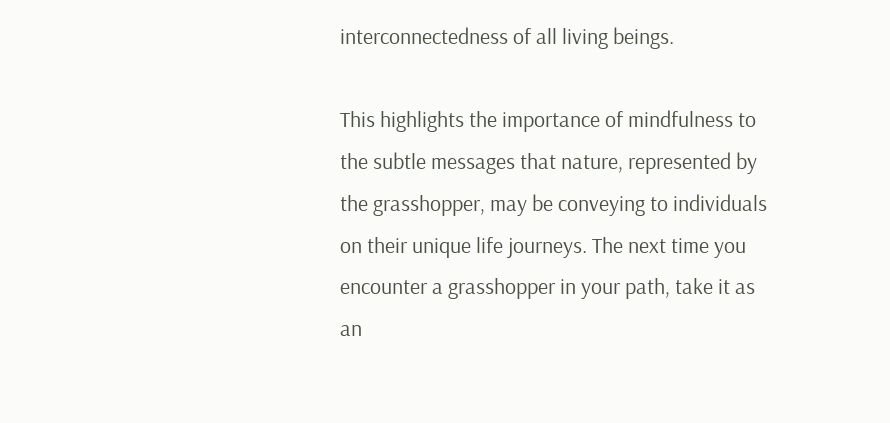interconnectedness of all living beings.

This highlights the importance of mindfulness to the subtle messages that nature, represented by the grasshopper, may be conveying to individuals on their unique life journeys. The next time you encounter a grasshopper in your path, take it as an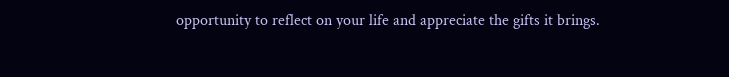opportunity to reflect on your life and appreciate the gifts it brings.